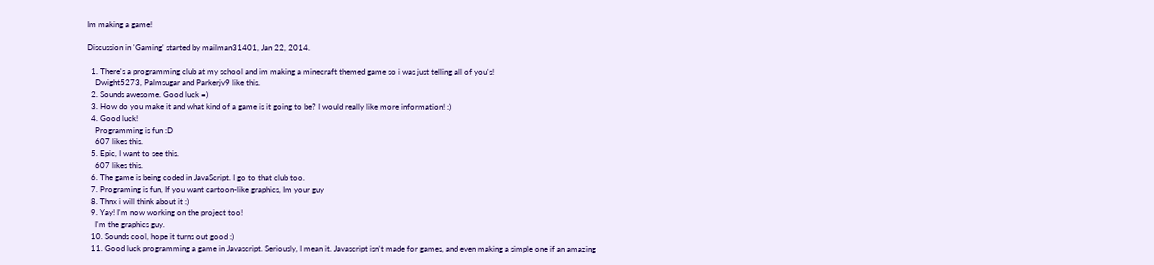Im making a game!

Discussion in 'Gaming' started by mailman31401, Jan 22, 2014.

  1. There's a programming club at my school and im making a minecraft themed game so i was just telling all of you's!
    Dwight5273, Palmsugar and Parkerjv9 like this.
  2. Sounds awesome. Good luck =)
  3. How do you make it and what kind of a game is it going to be? I would really like more information! :)
  4. Good luck!
    Programming is fun :D
    607 likes this.
  5. Epic, I want to see this.
    607 likes this.
  6. The game is being coded in JavaScript. I go to that club too.
  7. Programing is fun, If you want cartoon-like graphics, Im your guy
  8. Thnx i will think about it :)
  9. Yay! I'm now working on the project too!
    I'm the graphics guy.
  10. Sounds cool, hope it turns out good :)
  11. Good luck programming a game in Javascript. Seriously, I mean it. Javascript isn't made for games, and even making a simple one if an amazing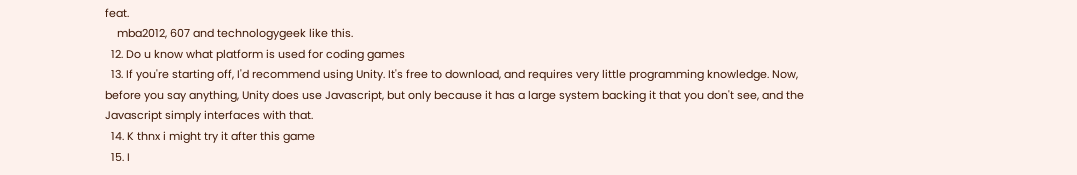feat.
    mba2012, 607 and technologygeek like this.
  12. Do u know what platform is used for coding games
  13. If you're starting off, I'd recommend using Unity. It's free to download, and requires very little programming knowledge. Now, before you say anything, Unity does use Javascript, but only because it has a large system backing it that you don't see, and the Javascript simply interfaces with that.
  14. K thnx i might try it after this game
  15. I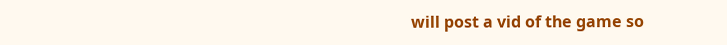will post a vid of the game so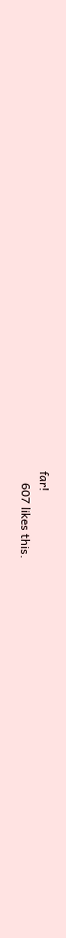far!
    607 likes this.